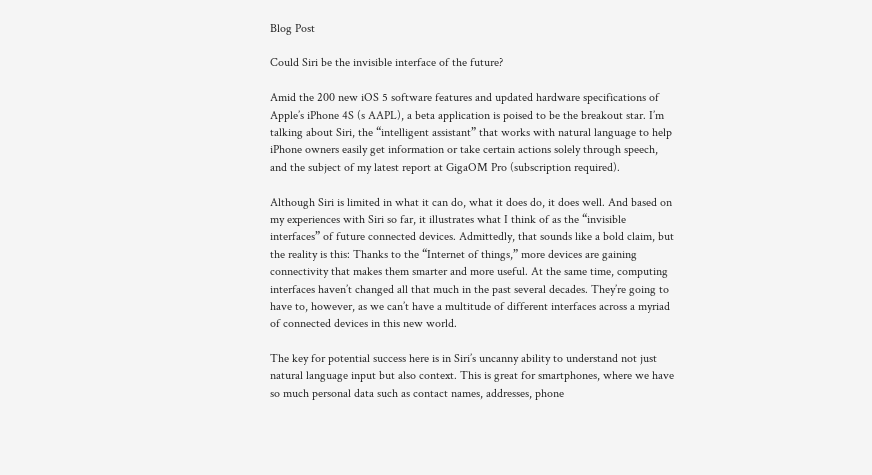Blog Post

Could Siri be the invisible interface of the future?

Amid the 200 new iOS 5 software features and updated hardware specifications of Apple’s iPhone 4S (s AAPL), a beta application is poised to be the breakout star. I’m talking about Siri, the “intelligent assistant” that works with natural language to help iPhone owners easily get information or take certain actions solely through speech, and the subject of my latest report at GigaOM Pro (subscription required).

Although Siri is limited in what it can do, what it does do, it does well. And based on my experiences with Siri so far, it illustrates what I think of as the “invisible interfaces” of future connected devices. Admittedly, that sounds like a bold claim, but the reality is this: Thanks to the “Internet of things,” more devices are gaining connectivity that makes them smarter and more useful. At the same time, computing interfaces haven’t changed all that much in the past several decades. They’re going to have to, however, as we can’t have a multitude of different interfaces across a myriad of connected devices in this new world.

The key for potential success here is in Siri’s uncanny ability to understand not just natural language input but also context. This is great for smartphones, where we have so much personal data such as contact names, addresses, phone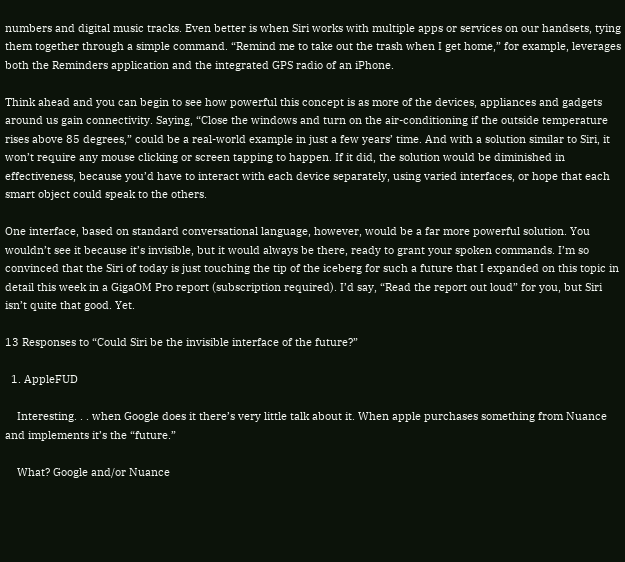numbers and digital music tracks. Even better is when Siri works with multiple apps or services on our handsets, tying them together through a simple command. “Remind me to take out the trash when I get home,” for example, leverages both the Reminders application and the integrated GPS radio of an iPhone.

Think ahead and you can begin to see how powerful this concept is as more of the devices, appliances and gadgets around us gain connectivity. Saying, “Close the windows and turn on the air-conditioning if the outside temperature rises above 85 degrees,” could be a real-world example in just a few years’ time. And with a solution similar to Siri, it won’t require any mouse clicking or screen tapping to happen. If it did, the solution would be diminished in effectiveness, because you’d have to interact with each device separately, using varied interfaces, or hope that each smart object could speak to the others.

One interface, based on standard conversational language, however, would be a far more powerful solution. You wouldn’t see it because it’s invisible, but it would always be there, ready to grant your spoken commands. I’m so convinced that the Siri of today is just touching the tip of the iceberg for such a future that I expanded on this topic in detail this week in a GigaOM Pro report (subscription required). I’d say, “Read the report out loud” for you, but Siri isn’t quite that good. Yet.

13 Responses to “Could Siri be the invisible interface of the future?”

  1. AppleFUD

    Interesting. . . when Google does it there’s very little talk about it. When apple purchases something from Nuance and implements it’s the “future.”

    What? Google and/or Nuance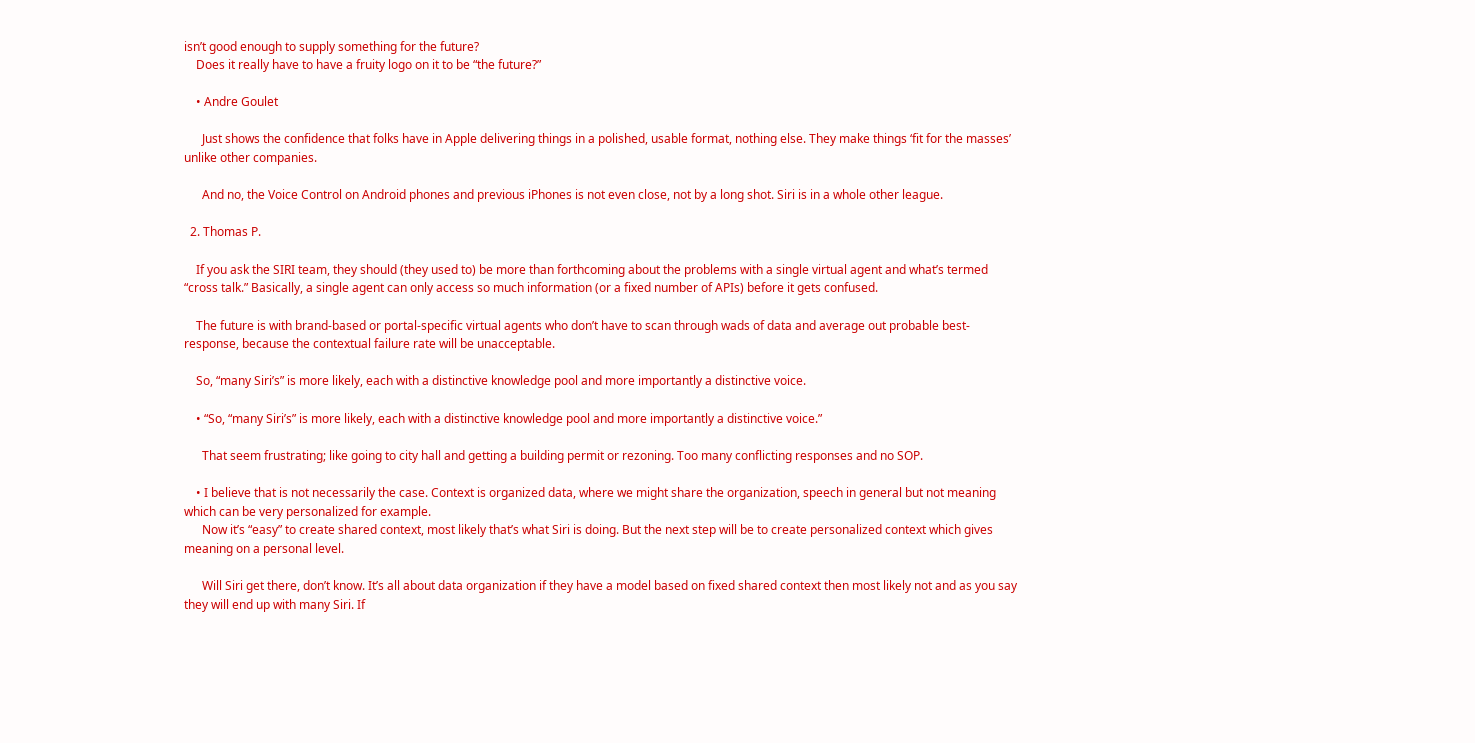isn’t good enough to supply something for the future?
    Does it really have to have a fruity logo on it to be “the future?”

    • Andre Goulet

      Just shows the confidence that folks have in Apple delivering things in a polished, usable format, nothing else. They make things ‘fit for the masses’ unlike other companies.

      And no, the Voice Control on Android phones and previous iPhones is not even close, not by a long shot. Siri is in a whole other league.

  2. Thomas P.

    If you ask the SIRI team, they should (they used to) be more than forthcoming about the problems with a single virtual agent and what’s termed “cross talk.” Basically, a single agent can only access so much information (or a fixed number of APIs) before it gets confused.

    The future is with brand-based or portal-specific virtual agents who don’t have to scan through wads of data and average out probable best-response, because the contextual failure rate will be unacceptable.

    So, “many Siri’s” is more likely, each with a distinctive knowledge pool and more importantly a distinctive voice.

    • “So, “many Siri’s” is more likely, each with a distinctive knowledge pool and more importantly a distinctive voice.”

      That seem frustrating; like going to city hall and getting a building permit or rezoning. Too many conflicting responses and no SOP.

    • I believe that is not necessarily the case. Context is organized data, where we might share the organization, speech in general but not meaning which can be very personalized for example.
      Now it’s “easy” to create shared context, most likely that’s what Siri is doing. But the next step will be to create personalized context which gives meaning on a personal level.

      Will Siri get there, don’t know. It’s all about data organization if they have a model based on fixed shared context then most likely not and as you say they will end up with many Siri. If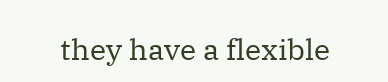they have a flexible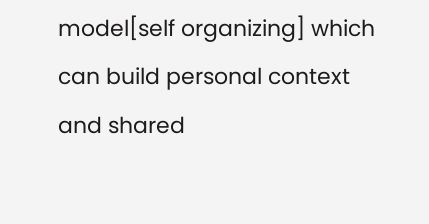model[self organizing] which can build personal context and shared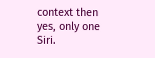context then yes, only one Siri.